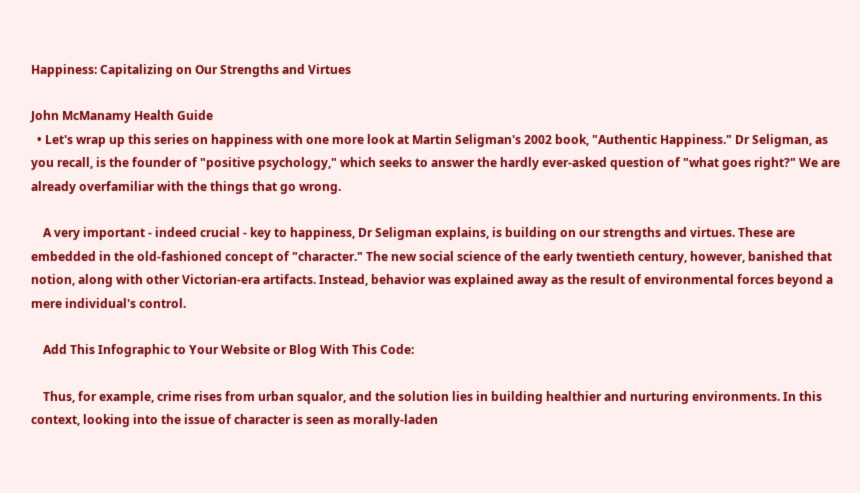Happiness: Capitalizing on Our Strengths and Virtues

John McManamy Health Guide
  • Let's wrap up this series on happiness with one more look at Martin Seligman's 2002 book, "Authentic Happiness." Dr Seligman, as you recall, is the founder of "positive psychology," which seeks to answer the hardly ever-asked question of "what goes right?" We are already overfamiliar with the things that go wrong.

    A very important - indeed crucial - key to happiness, Dr Seligman explains, is building on our strengths and virtues. These are embedded in the old-fashioned concept of "character." The new social science of the early twentieth century, however, banished that notion, along with other Victorian-era artifacts. Instead, behavior was explained away as the result of environmental forces beyond a mere individual's control.

    Add This Infographic to Your Website or Blog With This Code:

    Thus, for example, crime rises from urban squalor, and the solution lies in building healthier and nurturing environments. In this context, looking into the issue of character is seen as morally-laden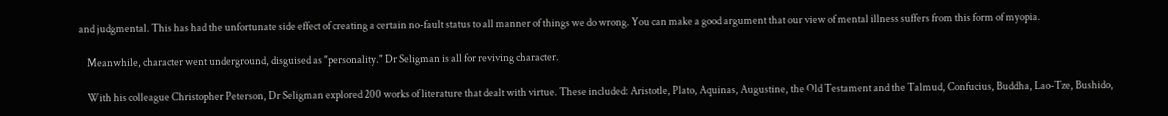and judgmental. This has had the unfortunate side effect of creating a certain no-fault status to all manner of things we do wrong. You can make a good argument that our view of mental illness suffers from this form of myopia.

    Meanwhile, character went underground, disguised as "personality." Dr Seligman is all for reviving character.

    With his colleague Christopher Peterson, Dr Seligman explored 200 works of literature that dealt with virtue. These included: Aristotle, Plato, Aquinas, Augustine, the Old Testament and the Talmud, Confucius, Buddha, Lao-Tze, Bushido,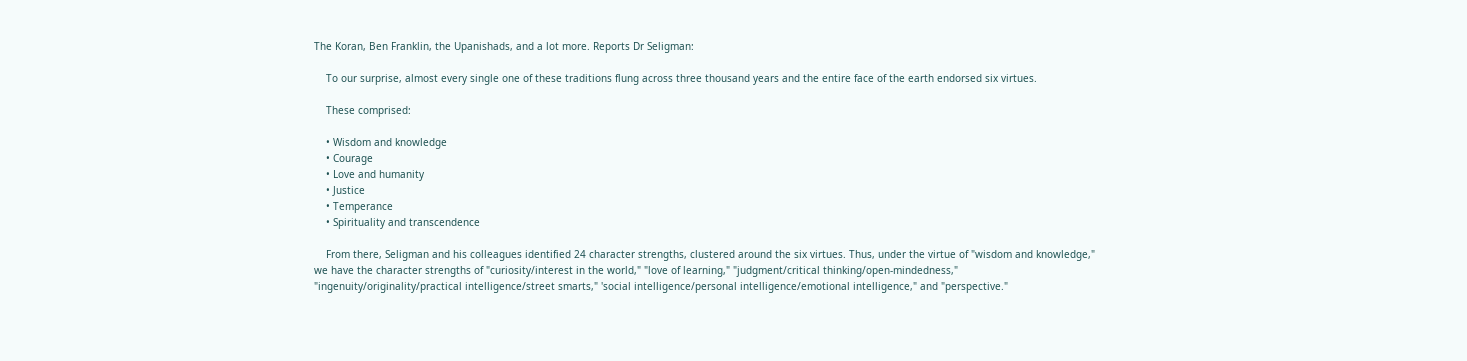The Koran, Ben Franklin, the Upanishads, and a lot more. Reports Dr Seligman:

    To our surprise, almost every single one of these traditions flung across three thousand years and the entire face of the earth endorsed six virtues.

    These comprised:

    • Wisdom and knowledge
    • Courage
    • Love and humanity
    • Justice
    • Temperance
    • Spirituality and transcendence

    From there, Seligman and his colleagues identified 24 character strengths, clustered around the six virtues. Thus, under the virtue of "wisdom and knowledge," we have the character strengths of "curiosity/interest in the world," "love of learning," "judgment/critical thinking/open-mindedness," "ingenuity/originality/practical intelligence/street smarts," 'social intelligence/personal intelligence/emotional intelligence," and "perspective."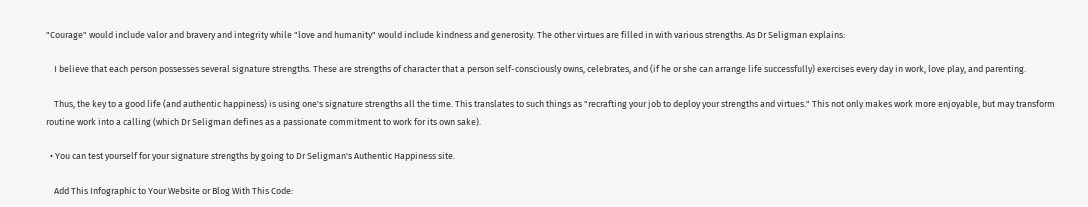"Courage" would include valor and bravery and integrity while "love and humanity" would include kindness and generosity. The other virtues are filled in with various strengths. As Dr Seligman explains:

    I believe that each person possesses several signature strengths. These are strengths of character that a person self-consciously owns, celebrates, and (if he or she can arrange life successfully) exercises every day in work, love play, and parenting.

    Thus, the key to a good life (and authentic happiness) is using one's signature strengths all the time. This translates to such things as "recrafting your job to deploy your strengths and virtues." This not only makes work more enjoyable, but may transform routine work into a calling (which Dr Seligman defines as a passionate commitment to work for its own sake).

  • You can test yourself for your signature strengths by going to Dr Seligman's Authentic Happiness site.

    Add This Infographic to Your Website or Blog With This Code: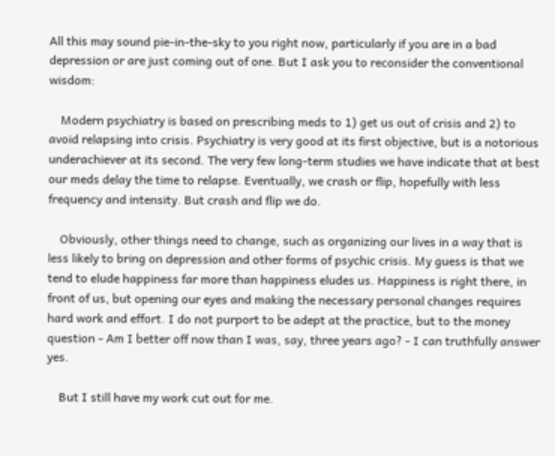All this may sound pie-in-the-sky to you right now, particularly if you are in a bad depression or are just coming out of one. But I ask you to reconsider the conventional wisdom:

    Modern psychiatry is based on prescribing meds to 1) get us out of crisis and 2) to avoid relapsing into crisis. Psychiatry is very good at its first objective, but is a notorious underachiever at its second. The very few long-term studies we have indicate that at best our meds delay the time to relapse. Eventually, we crash or flip, hopefully with less frequency and intensity. But crash and flip we do.

    Obviously, other things need to change, such as organizing our lives in a way that is less likely to bring on depression and other forms of psychic crisis. My guess is that we tend to elude happiness far more than happiness eludes us. Happiness is right there, in front of us, but opening our eyes and making the necessary personal changes requires hard work and effort. I do not purport to be adept at the practice, but to the money question - Am I better off now than I was, say, three years ago? - I can truthfully answer yes.

    But I still have my work cut out for me.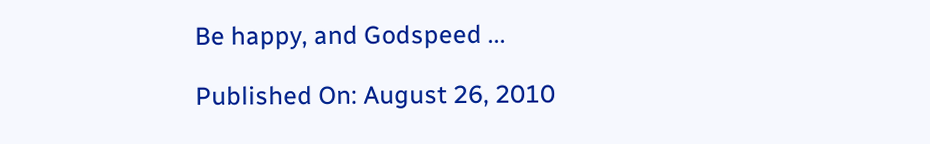Be happy, and Godspeed ...

Published On: August 26, 2010